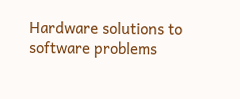Hardware solutions to software problems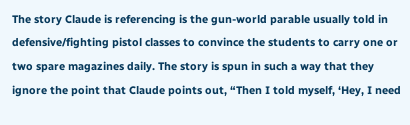The story Claude is referencing is the gun-world parable usually told in defensive/fighting pistol classes to convince the students to carry one or two spare magazines daily. The story is spun in such a way that they ignore the point that Claude points out, “Then I told myself, ‘Hey, I need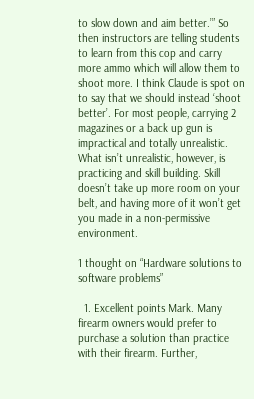to slow down and aim better.’” So then instructors are telling students to learn from this cop and carry more ammo which will allow them to shoot more. I think Claude is spot on to say that we should instead ‘shoot better’. For most people, carrying 2 magazines or a back up gun is impractical and totally unrealistic. What isn’t unrealistic, however, is practicing and skill building. Skill doesn’t take up more room on your belt, and having more of it won’t get you made in a non-permissive environment.

1 thought on “Hardware solutions to software problems”

  1. Excellent points Mark. Many firearm owners would prefer to purchase a solution than practice with their firearm. Further,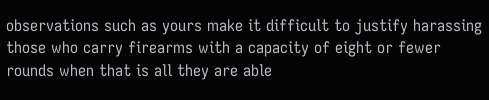observations such as yours make it difficult to justify harassing those who carry firearms with a capacity of eight or fewer rounds when that is all they are able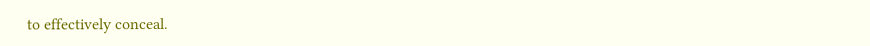to effectively conceal.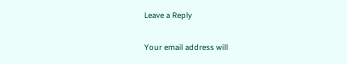Leave a Reply

Your email address will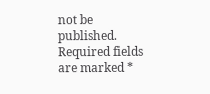not be published. Required fields are marked *